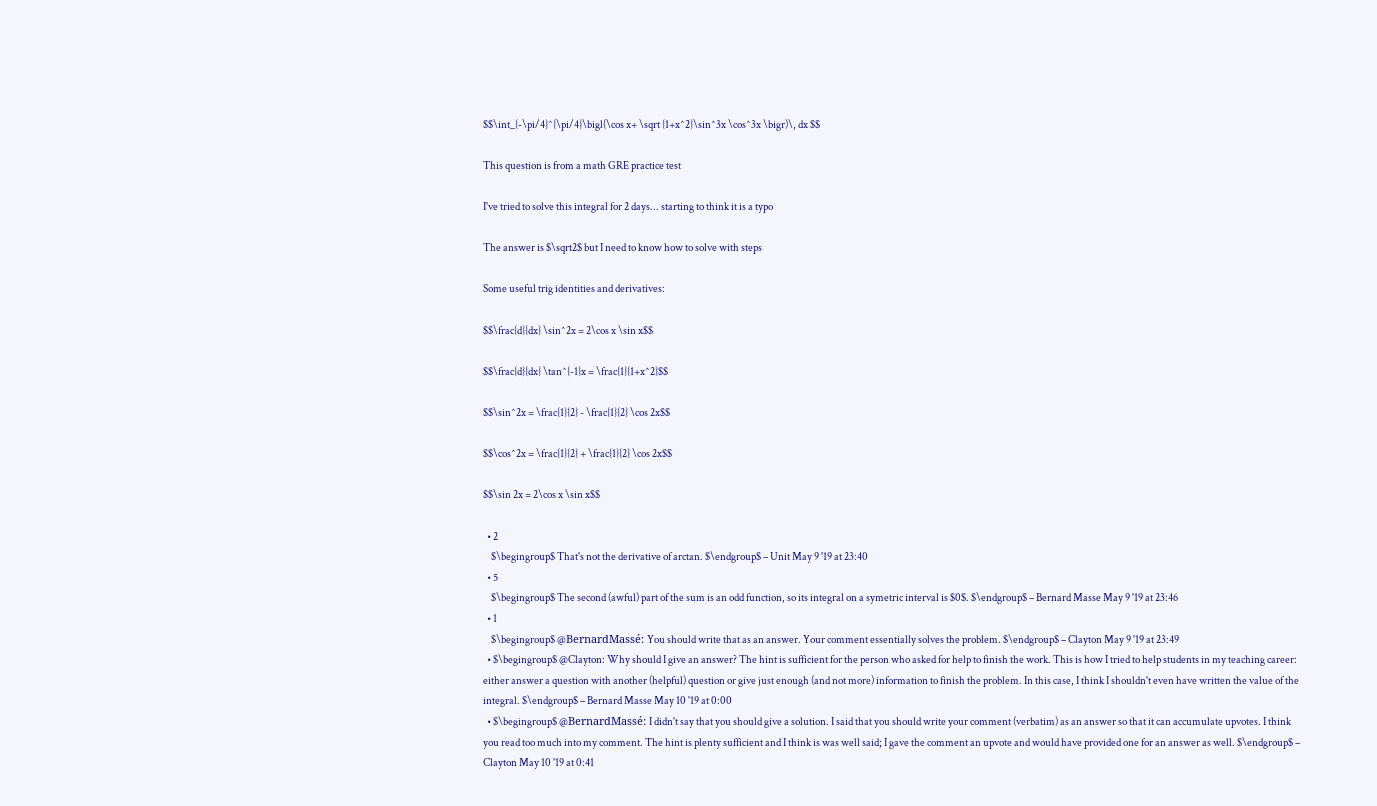$$\int_{-\pi/4}^{\pi/4}\bigl(\cos x+ \sqrt {1+x^2}\sin^3x \cos^3x \bigr)\, dx $$

This question is from a math GRE practice test

I've tried to solve this integral for 2 days... starting to think it is a typo

The answer is $\sqrt2$ but I need to know how to solve with steps

Some useful trig identities and derivatives:

$$\frac{d}{dx} \sin^2x = 2\cos x \sin x$$

$$\frac{d}{dx} \tan^{-1}x = \frac{1}{1+x^2}$$

$$\sin^2x = \frac{1}{2} - \frac{1}{2} \cos 2x$$

$$\cos^2x = \frac{1}{2} + \frac{1}{2} \cos 2x$$

$$\sin 2x = 2\cos x \sin x$$

  • 2
    $\begingroup$ That's not the derivative of arctan. $\endgroup$ – Unit May 9 '19 at 23:40
  • 5
    $\begingroup$ The second (awful) part of the sum is an odd function, so its integral on a symetric interval is $0$. $\endgroup$ – Bernard Masse May 9 '19 at 23:46
  • 1
    $\begingroup$ @BernardMassé: You should write that as an answer. Your comment essentially solves the problem. $\endgroup$ – Clayton May 9 '19 at 23:49
  • $\begingroup$ @Clayton: Why should I give an answer? The hint is sufficient for the person who asked for help to finish the work. This is how I tried to help students in my teaching career: either answer a question with another (helpful) question or give just enough (and not more) information to finish the problem. In this case, I think I shouldn't even have written the value of the integral. $\endgroup$ – Bernard Masse May 10 '19 at 0:00
  • $\begingroup$ @BernardMassé: I didn't say that you should give a solution. I said that you should write your comment (verbatim) as an answer so that it can accumulate upvotes. I think you read too much into my comment. The hint is plenty sufficient and I think is was well said; I gave the comment an upvote and would have provided one for an answer as well. $\endgroup$ – Clayton May 10 '19 at 0:41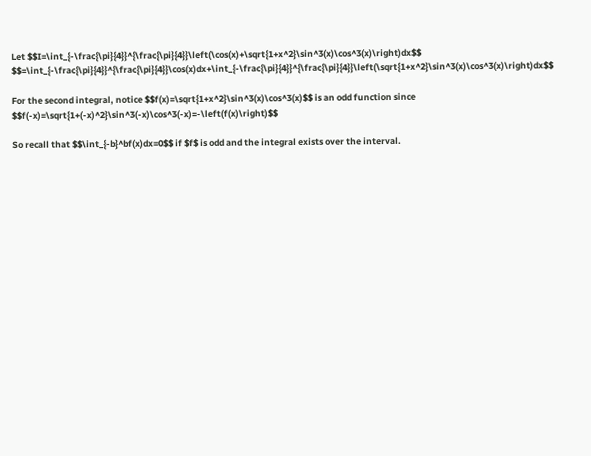Let $$I=\int_{-\frac{\pi}{4}}^{\frac{\pi}{4}}\left(\cos(x)+\sqrt{1+x^2}\sin^3(x)\cos^3(x)\right)dx$$ $$=\int_{-\frac{\pi}{4}}^{\frac{\pi}{4}}\cos(x)dx+\int_{-\frac{\pi}{4}}^{\frac{\pi}{4}}\left(\sqrt{1+x^2}\sin^3(x)\cos^3(x)\right)dx$$

For the second integral, notice $$f(x)=\sqrt{1+x^2}\sin^3(x)\cos^3(x)$$ is an odd function since $$f(-x)=\sqrt{1+(-x)^2}\sin^3(-x)\cos^3(-x)=-\left(f(x)\right)$$

So recall that $$\int_{-b}^bf(x)dx=0$$ if $f$ is odd and the integral exists over the interval.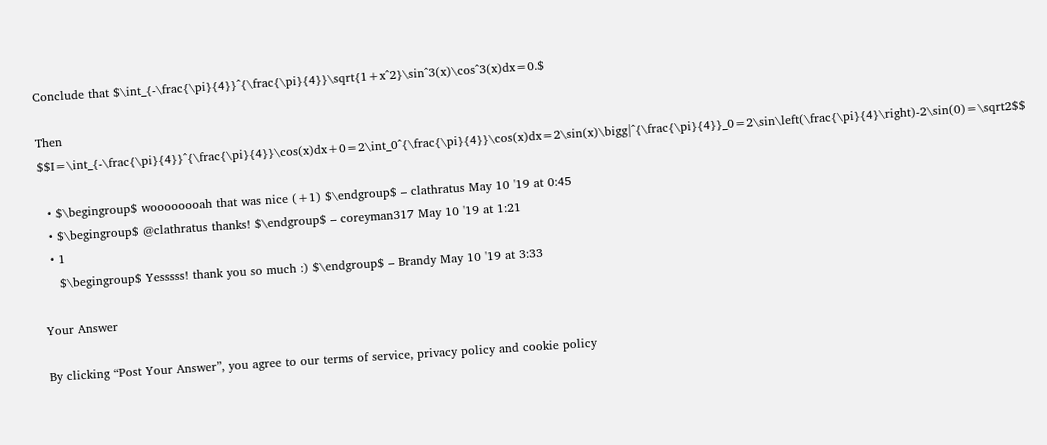Conclude that $\int_{-\frac{\pi}{4}}^{\frac{\pi}{4}}\sqrt{1+x^2}\sin^3(x)\cos^3(x)dx=0.$

Then $$I=\int_{-\frac{\pi}{4}}^{\frac{\pi}{4}}\cos(x)dx+0=2\int_0^{\frac{\pi}{4}}\cos(x)dx=2\sin(x)\bigg|^{\frac{\pi}{4}}_0=2\sin\left(\frac{\pi}{4}\right)-2\sin(0)=\sqrt2$$

  • $\begingroup$ woooooooah that was nice (+1) $\endgroup$ – clathratus May 10 '19 at 0:45
  • $\begingroup$ @clathratus thanks! $\endgroup$ – coreyman317 May 10 '19 at 1:21
  • 1
    $\begingroup$ Yesssss! thank you so much :) $\endgroup$ – Brandy May 10 '19 at 3:33

Your Answer

By clicking “Post Your Answer”, you agree to our terms of service, privacy policy and cookie policy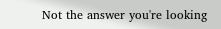Not the answer you're looking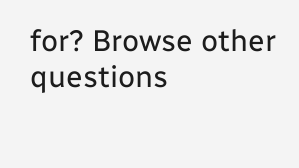for? Browse other questions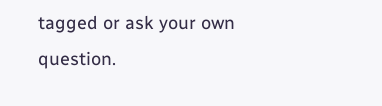tagged or ask your own question.